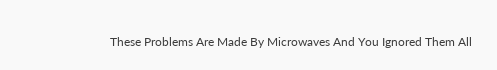These Problems Are Made By Microwaves And You Ignored Them All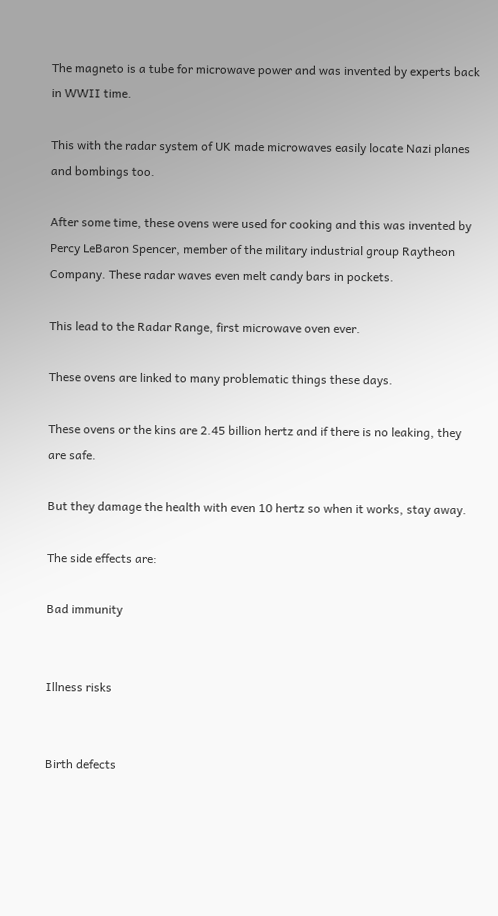The magneto is a tube for microwave power and was invented by experts back in WWII time.

This with the radar system of UK made microwaves easily locate Nazi planes and bombings too.

After some time, these ovens were used for cooking and this was invented by Percy LeBaron Spencer, member of the military industrial group Raytheon Company. These radar waves even melt candy bars in pockets.

This lead to the Radar Range, first microwave oven ever.

These ovens are linked to many problematic things these days.

These ovens or the kins are 2.45 billion hertz and if there is no leaking, they are safe.

But they damage the health with even 10 hertz so when it works, stay away.

The side effects are:

Bad immunity


Illness risks


Birth defects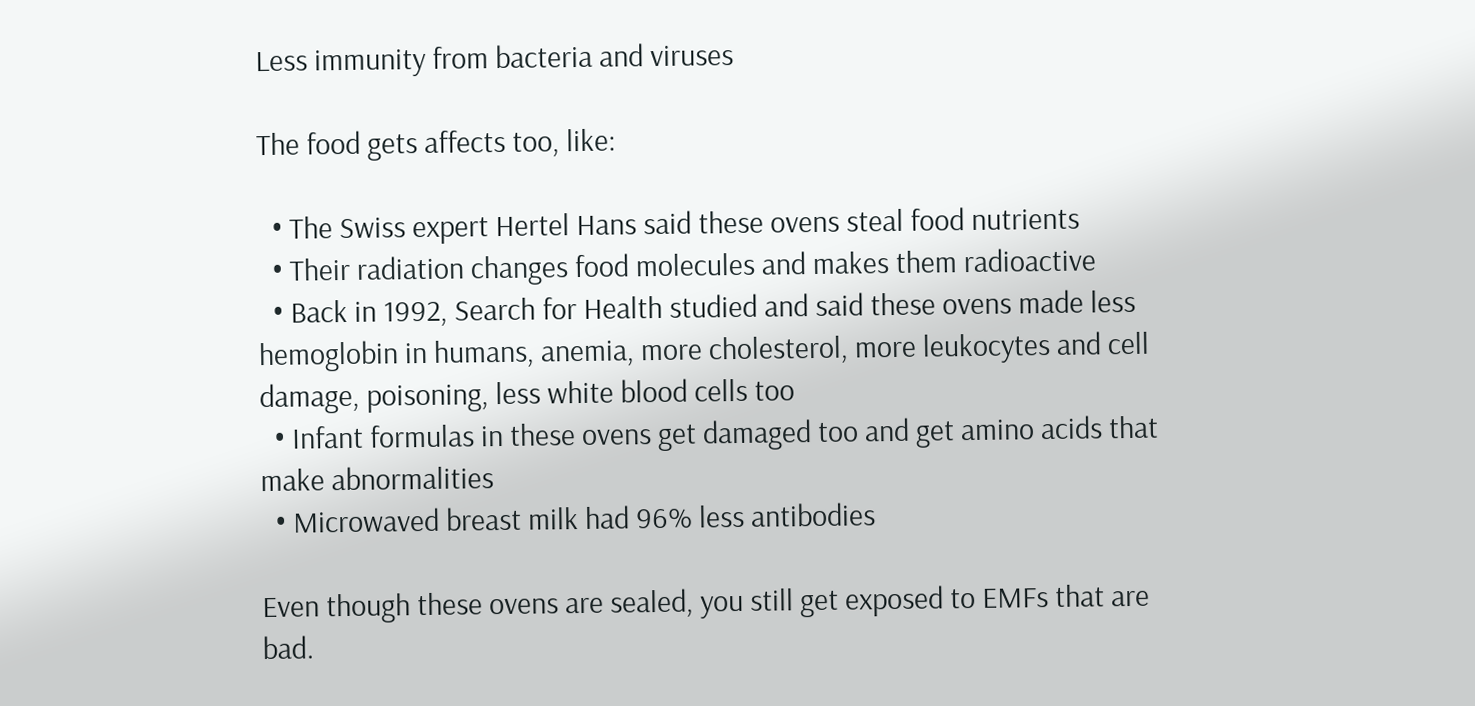Less immunity from bacteria and viruses

The food gets affects too, like:

  • The Swiss expert Hertel Hans said these ovens steal food nutrients
  • Their radiation changes food molecules and makes them radioactive
  • Back in 1992, Search for Health studied and said these ovens made less hemoglobin in humans, anemia, more cholesterol, more leukocytes and cell damage, poisoning, less white blood cells too
  • Infant formulas in these ovens get damaged too and get amino acids that make abnormalities
  • Microwaved breast milk had 96% less antibodies

Even though these ovens are sealed, you still get exposed to EMFs that are bad.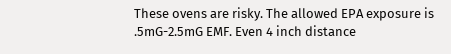These ovens are risky. The allowed EPA exposure is .5mG-2.5mG EMF. Even 4 inch distance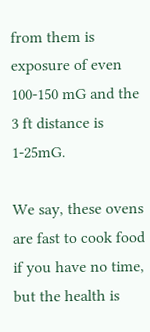from them is exposure of even 100-150 mG and the 3 ft distance is 1-25mG.

We say, these ovens are fast to cook food if you have no time, but the health is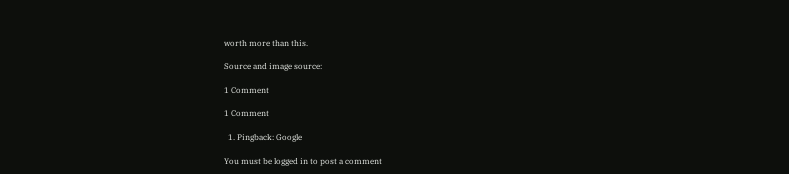worth more than this.

Source and image source:

1 Comment

1 Comment

  1. Pingback: Google

You must be logged in to post a comment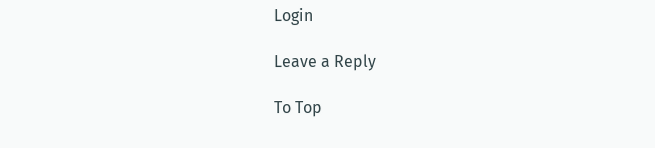Login

Leave a Reply

To Top